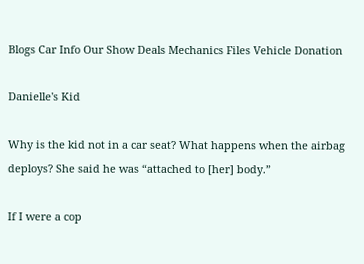Blogs Car Info Our Show Deals Mechanics Files Vehicle Donation

Danielle's Kid

Why is the kid not in a car seat? What happens when the airbag deploys? She said he was “attached to [her] body.”

If I were a cop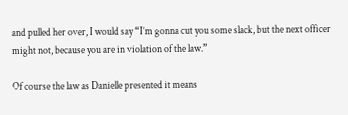and pulled her over, I would say “I’m gonna cut you some slack, but the next officer might not, because you are in violation of the law.”

Of course the law as Danielle presented it means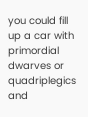you could fill up a car with primordial dwarves or quadriplegics and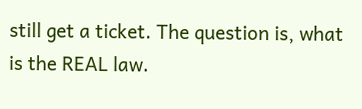still get a ticket. The question is, what is the REAL law.